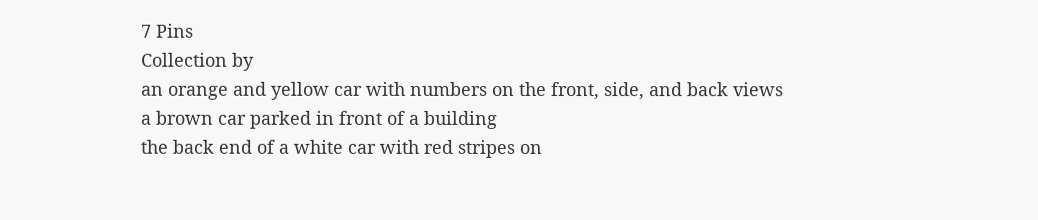7 Pins
Collection by
an orange and yellow car with numbers on the front, side, and back views
a brown car parked in front of a building
the back end of a white car with red stripes on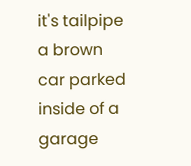it's tailpipe
a brown car parked inside of a garage